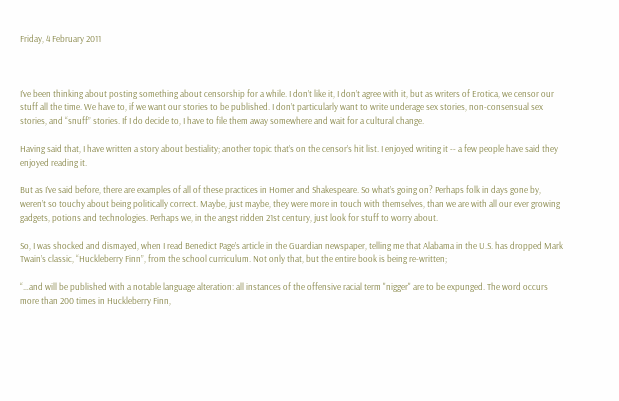Friday, 4 February 2011



I’ve been thinking about posting something about censorship for a while. I don’t like it, I don’t agree with it, but as writers of Erotica, we censor our stuff all the time. We have to, if we want our stories to be published. I don’t particularly want to write underage sex stories, non-consensual sex stories, and “snuff” stories. If I do decide to, I have to file them away somewhere and wait for a cultural change.

Having said that, I have written a story about bestiality; another topic that’s on the censor’s hit list. I enjoyed writing it -- a few people have said they enjoyed reading it.

But as I’ve said before, there are examples of all of these practices in Homer and Shakespeare. So what’s going on? Perhaps folk in days gone by, weren’t so touchy about being politically correct. Maybe, just maybe, they were more in touch with themselves, than we are with all our ever growing gadgets, potions and technologies. Perhaps we, in the angst ridden 21st century, just look for stuff to worry about.

So, I was shocked and dismayed, when I read Benedict Page’s article in the Guardian newspaper, telling me that Alabama in the U.S. has dropped Mark Twain’s classic, “Huckleberry Finn”, from the school curriculum. Not only that, but the entire book is being re-written;

“…and will be published with a notable language alteration: all instances of the offensive racial term "nigger" are to be expunged. The word occurs more than 200 times in Huckleberry Finn,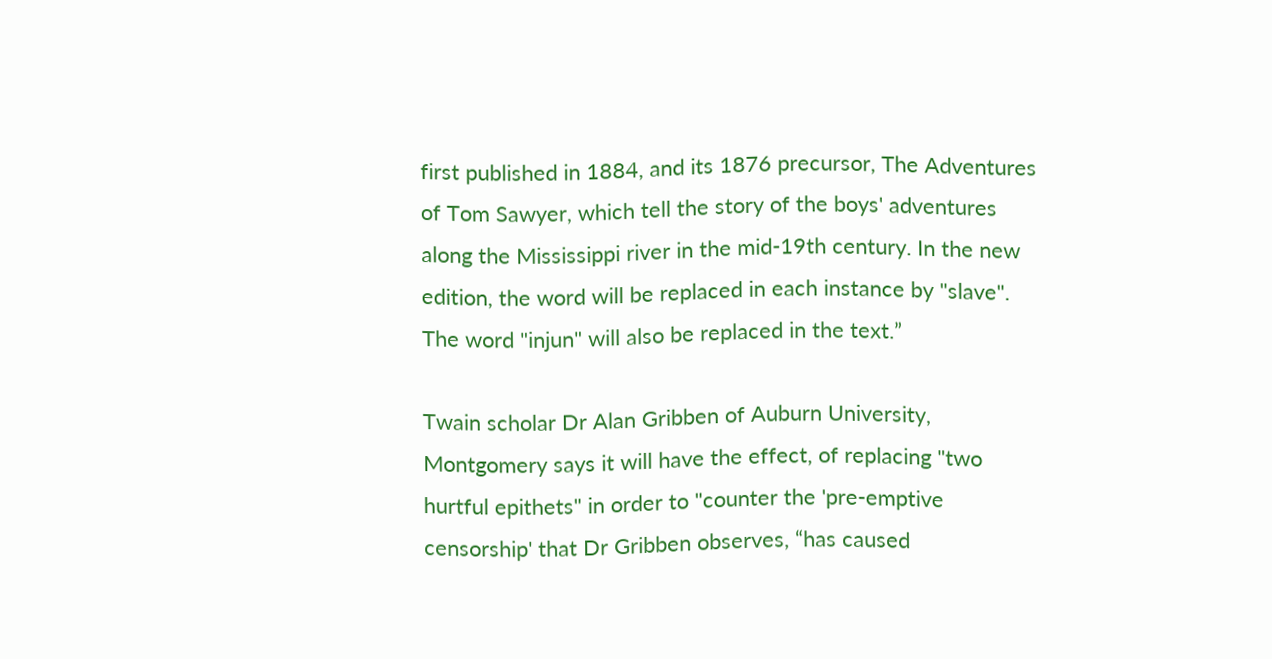first published in 1884, and its 1876 precursor, The Adventures of Tom Sawyer, which tell the story of the boys' adventures along the Mississippi river in the mid-19th century. In the new edition, the word will be replaced in each instance by "slave". The word "injun" will also be replaced in the text.”

Twain scholar Dr Alan Gribben of Auburn University, Montgomery says it will have the effect, of replacing "two hurtful epithets" in order to "counter the 'pre-emptive censorship' that Dr Gribben observes, “has caused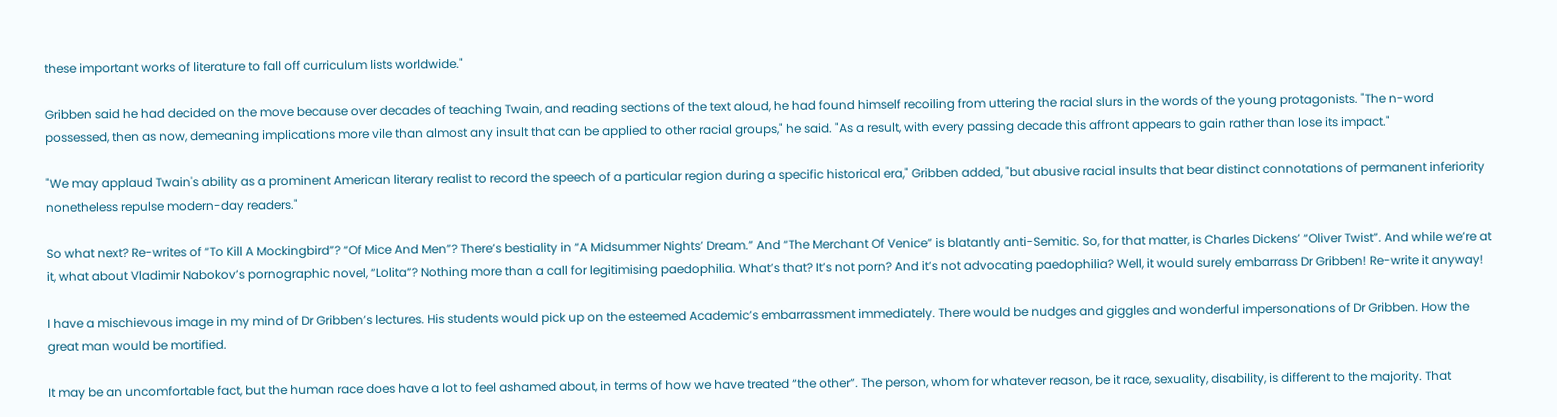these important works of literature to fall off curriculum lists worldwide."

Gribben said he had decided on the move because over decades of teaching Twain, and reading sections of the text aloud, he had found himself recoiling from uttering the racial slurs in the words of the young protagonists. "The n-word possessed, then as now, demeaning implications more vile than almost any insult that can be applied to other racial groups," he said. "As a result, with every passing decade this affront appears to gain rather than lose its impact."

"We may applaud Twain's ability as a prominent American literary realist to record the speech of a particular region during a specific historical era," Gribben added, "but abusive racial insults that bear distinct connotations of permanent inferiority nonetheless repulse modern-day readers."

So what next? Re-writes of “To Kill A Mockingbird”? “Of Mice And Men”? There’s bestiality in “A Midsummer Nights’ Dream.” And “The Merchant Of Venice” is blatantly anti-Semitic. So, for that matter, is Charles Dickens’ “Oliver Twist”. And while we’re at it, what about Vladimir Nabokov’s pornographic novel, “Lolita”? Nothing more than a call for legitimising paedophilia. What’s that? It’s not porn? And it’s not advocating paedophilia? Well, it would surely embarrass Dr Gribben! Re-write it anyway!

I have a mischievous image in my mind of Dr Gribben’s lectures. His students would pick up on the esteemed Academic’s embarrassment immediately. There would be nudges and giggles and wonderful impersonations of Dr Gribben. How the great man would be mortified.

It may be an uncomfortable fact, but the human race does have a lot to feel ashamed about, in terms of how we have treated “the other”. The person, whom for whatever reason, be it race, sexuality, disability, is different to the majority. That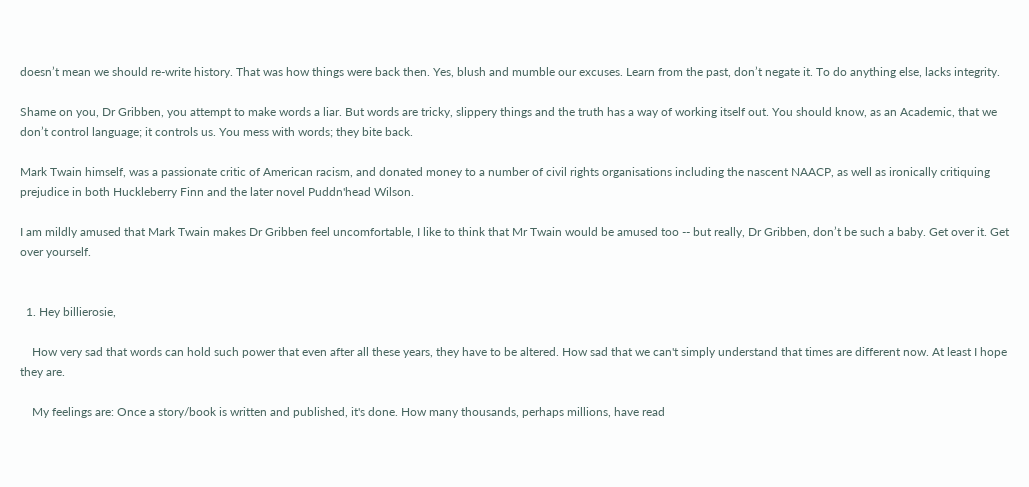doesn’t mean we should re-write history. That was how things were back then. Yes, blush and mumble our excuses. Learn from the past, don’t negate it. To do anything else, lacks integrity.

Shame on you, Dr Gribben, you attempt to make words a liar. But words are tricky, slippery things and the truth has a way of working itself out. You should know, as an Academic, that we don’t control language; it controls us. You mess with words; they bite back.

Mark Twain himself, was a passionate critic of American racism, and donated money to a number of civil rights organisations including the nascent NAACP, as well as ironically critiquing prejudice in both Huckleberry Finn and the later novel Puddn'head Wilson.

I am mildly amused that Mark Twain makes Dr Gribben feel uncomfortable, I like to think that Mr Twain would be amused too -- but really, Dr Gribben, don’t be such a baby. Get over it. Get over yourself.


  1. Hey billierosie,

    How very sad that words can hold such power that even after all these years, they have to be altered. How sad that we can't simply understand that times are different now. At least I hope they are.

    My feelings are: Once a story/book is written and published, it's done. How many thousands, perhaps millions, have read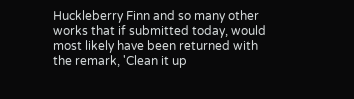Huckleberry Finn and so many other works that if submitted today, would most likely have been returned with the remark, 'Clean it up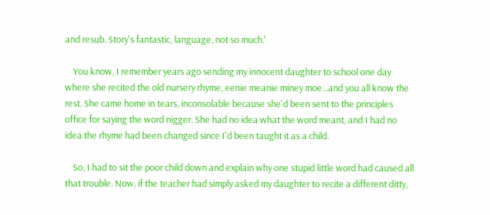and resub. Story's fantastic, language, not so much.'

    You know, I remember years ago sending my innocent daughter to school one day where she recited the old nursery rhyme, eenie meanie miney moe...and you all know the rest. She came home in tears, inconsolable because she'd been sent to the principles office for saying the word nigger. She had no idea what the word meant, and I had no idea the rhyme had been changed since I'd been taught it as a child.

    So, I had to sit the poor child down and explain why one stupid little word had caused all that trouble. Now, if the teacher had simply asked my daughter to recite a different ditty,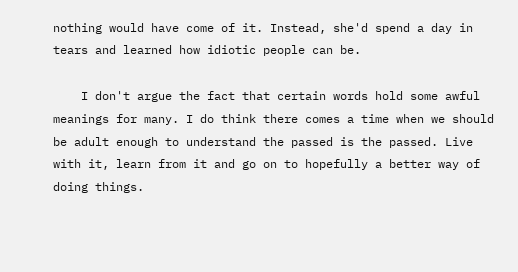nothing would have come of it. Instead, she'd spend a day in tears and learned how idiotic people can be.

    I don't argue the fact that certain words hold some awful meanings for many. I do think there comes a time when we should be adult enough to understand the passed is the passed. Live with it, learn from it and go on to hopefully a better way of doing things.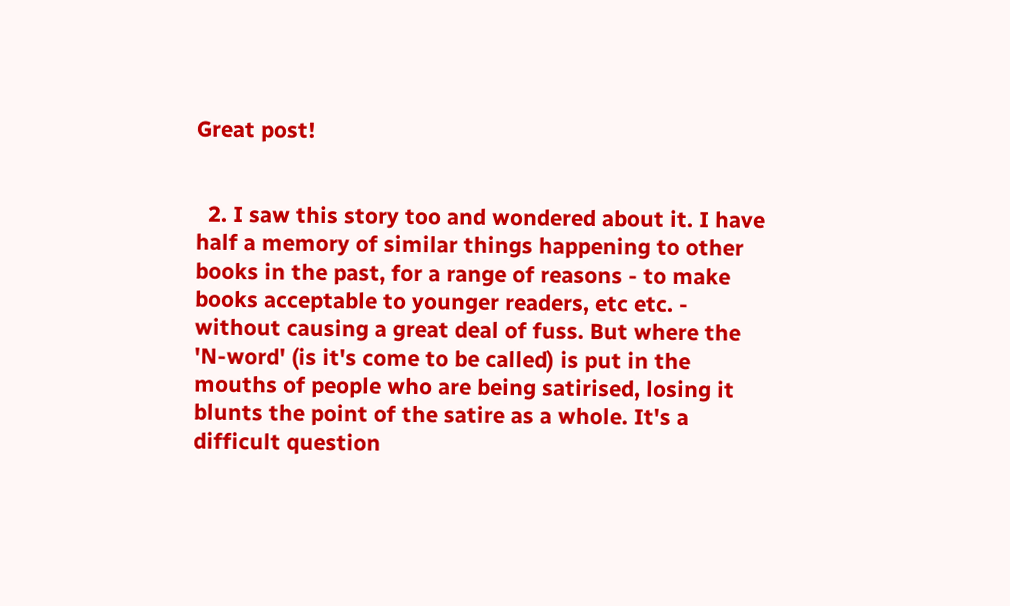Great post!


  2. I saw this story too and wondered about it. I have half a memory of similar things happening to other books in the past, for a range of reasons - to make books acceptable to younger readers, etc etc. - without causing a great deal of fuss. But where the 'N-word' (is it's come to be called) is put in the mouths of people who are being satirised, losing it blunts the point of the satire as a whole. It's a difficult question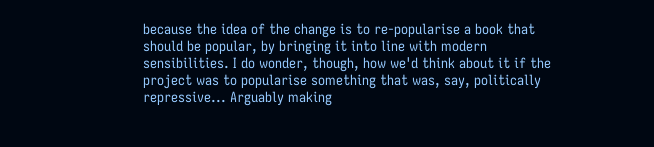because the idea of the change is to re-popularise a book that should be popular, by bringing it into line with modern sensibilities. I do wonder, though, how we'd think about it if the project was to popularise something that was, say, politically repressive... Arguably making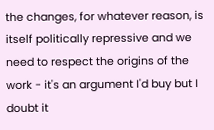the changes, for whatever reason, is itself politically repressive and we need to respect the origins of the work - it's an argument I'd buy but I doubt it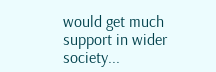would get much support in wider society...